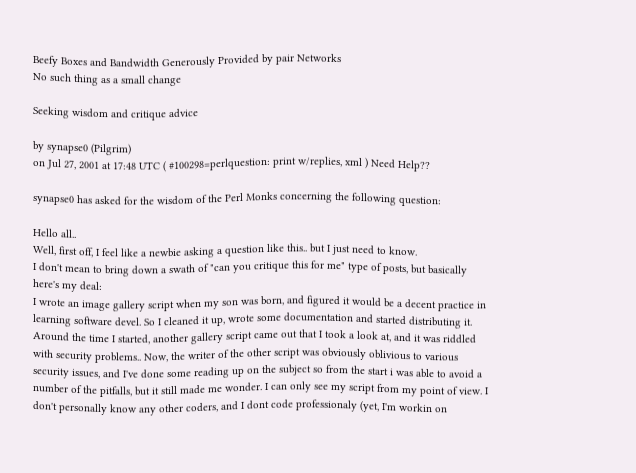Beefy Boxes and Bandwidth Generously Provided by pair Networks
No such thing as a small change

Seeking wisdom and critique advice

by synapse0 (Pilgrim)
on Jul 27, 2001 at 17:48 UTC ( #100298=perlquestion: print w/replies, xml ) Need Help??

synapse0 has asked for the wisdom of the Perl Monks concerning the following question:

Hello all..
Well, first off, I feel like a newbie asking a question like this.. but I just need to know.
I don't mean to bring down a swath of "can you critique this for me" type of posts, but basically here's my deal:
I wrote an image gallery script when my son was born, and figured it would be a decent practice in learning software devel. So I cleaned it up, wrote some documentation and started distributing it. Around the time I started, another gallery script came out that I took a look at, and it was riddled with security problems.. Now, the writer of the other script was obviously oblivious to various security issues, and I've done some reading up on the subject so from the start i was able to avoid a number of the pitfalls, but it still made me wonder. I can only see my script from my point of view. I don't personally know any other coders, and I dont code professionaly (yet, I'm workin on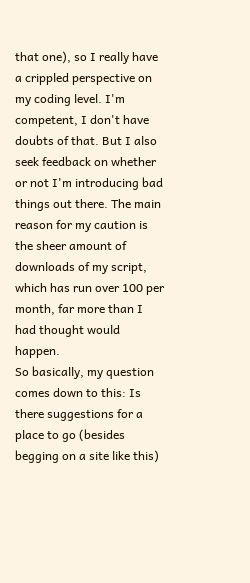that one), so I really have a crippled perspective on my coding level. I'm competent, I don't have doubts of that. But I also seek feedback on whether or not I'm introducing bad things out there. The main reason for my caution is the sheer amount of downloads of my script, which has run over 100 per month, far more than I had thought would happen.
So basically, my question comes down to this: Is there suggestions for a place to go (besides begging on a site like this)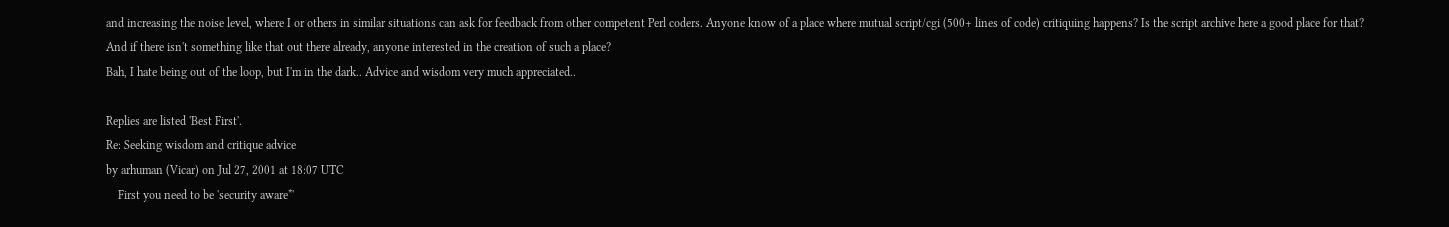and increasing the noise level, where I or others in similar situations can ask for feedback from other competent Perl coders. Anyone know of a place where mutual script/cgi (500+ lines of code) critiquing happens? Is the script archive here a good place for that?
And if there isn't something like that out there already, anyone interested in the creation of such a place?
Bah, I hate being out of the loop, but I'm in the dark.. Advice and wisdom very much appreciated..

Replies are listed 'Best First'.
Re: Seeking wisdom and critique advice
by arhuman (Vicar) on Jul 27, 2001 at 18:07 UTC
    First you need to be 'security aware*'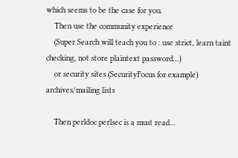which seems to be the case for you.
    Then use the community experience
    (Super Search will teach you to : use strict, learn taint checking, not store plaintext password...)
    or security sites (SecurityFocus for example) archives/mailing lists

    Then perldoc perlsec is a must read...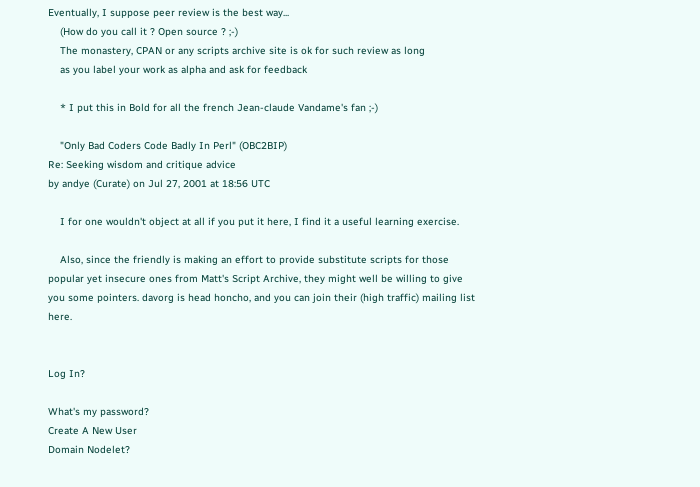Eventually, I suppose peer review is the best way...
    (How do you call it ? Open source ? ;-)
    The monastery, CPAN or any scripts archive site is ok for such review as long
    as you label your work as alpha and ask for feedback

    * I put this in Bold for all the french Jean-claude Vandame's fan ;-)

    "Only Bad Coders Code Badly In Perl" (OBC2BIP)
Re: Seeking wisdom and critique advice
by andye (Curate) on Jul 27, 2001 at 18:56 UTC

    I for one wouldn't object at all if you put it here, I find it a useful learning exercise.

    Also, since the friendly is making an effort to provide substitute scripts for those popular yet insecure ones from Matt's Script Archive, they might well be willing to give you some pointers. davorg is head honcho, and you can join their (high traffic) mailing list here.


Log In?

What's my password?
Create A New User
Domain Nodelet?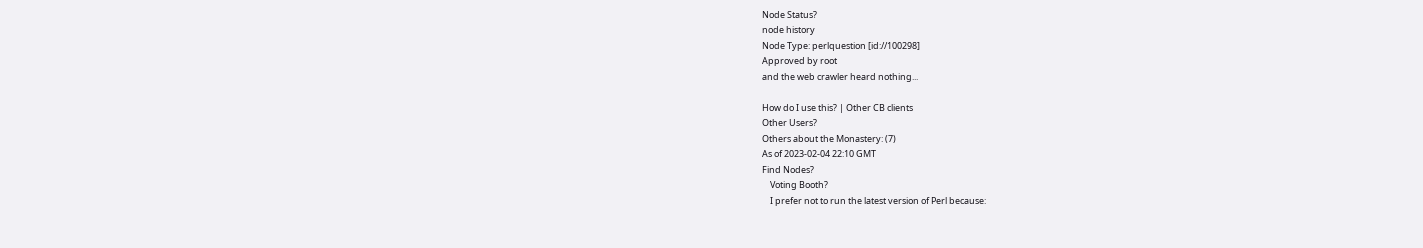Node Status?
node history
Node Type: perlquestion [id://100298]
Approved by root
and the web crawler heard nothing...

How do I use this? | Other CB clients
Other Users?
Others about the Monastery: (7)
As of 2023-02-04 22:10 GMT
Find Nodes?
    Voting Booth?
    I prefer not to run the latest version of Perl because: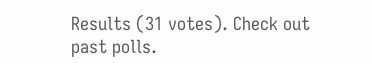Results (31 votes). Check out past polls.